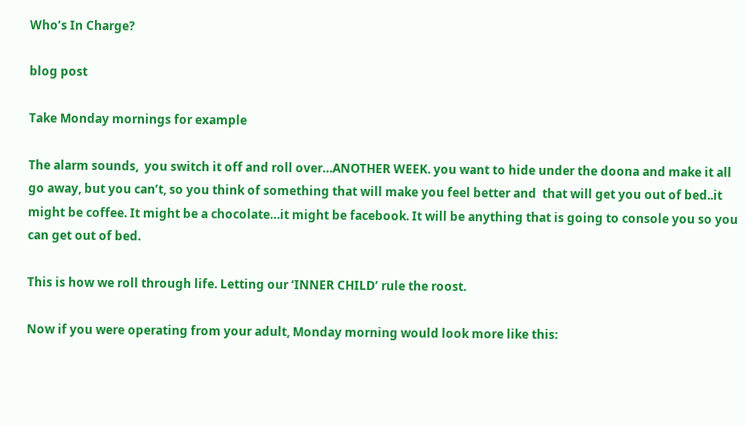Who’s In Charge?

blog post

Take Monday mornings for example

The alarm sounds,  you switch it off and roll over…ANOTHER WEEK. you want to hide under the doona and make it all go away, but you can’t, so you think of something that will make you feel better and  that will get you out of bed..it might be coffee. It might be a chocolate…it might be facebook. It will be anything that is going to console you so you can get out of bed.

This is how we roll through life. Letting our ‘INNER CHILD’ rule the roost.

Now if you were operating from your adult, Monday morning would look more like this: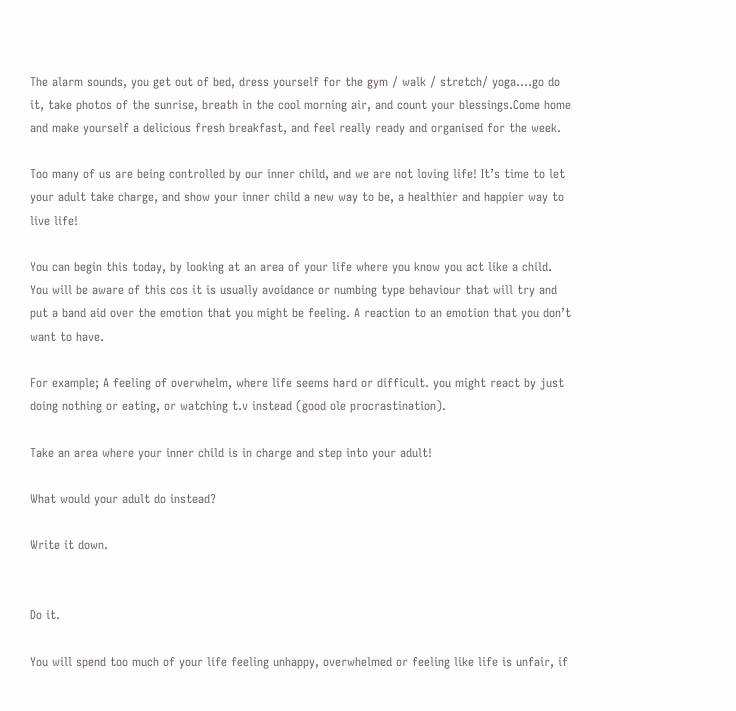The alarm sounds, you get out of bed, dress yourself for the gym / walk / stretch/ yoga….go do it, take photos of the sunrise, breath in the cool morning air, and count your blessings.Come home and make yourself a delicious fresh breakfast, and feel really ready and organised for the week.

Too many of us are being controlled by our inner child, and we are not loving life! It’s time to let your adult take charge, and show your inner child a new way to be, a healthier and happier way to live life!

You can begin this today, by looking at an area of your life where you know you act like a child. You will be aware of this cos it is usually avoidance or numbing type behaviour that will try and put a band aid over the emotion that you might be feeling. A reaction to an emotion that you don’t want to have.

For example; A feeling of overwhelm, where life seems hard or difficult. you might react by just doing nothing or eating, or watching t.v instead (good ole procrastination).

Take an area where your inner child is in charge and step into your adult!

What would your adult do instead?

Write it down.


Do it.

You will spend too much of your life feeling unhappy, overwhelmed or feeling like life is unfair, if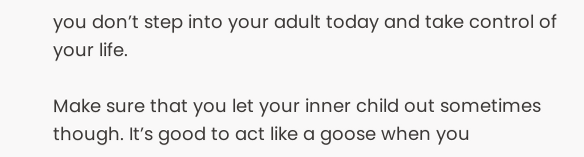you don’t step into your adult today and take control of your life.

Make sure that you let your inner child out sometimes though. It’s good to act like a goose when you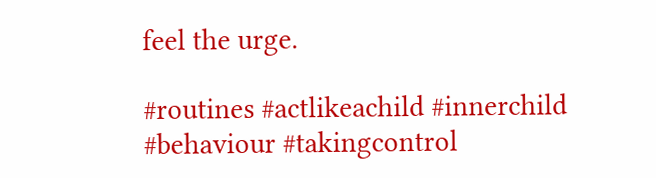feel the urge.

#routines #actlikeachild #innerchild #behaviour #takingcontrol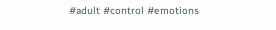#adult #control #emotions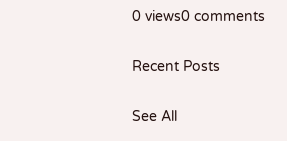0 views0 comments

Recent Posts

See All